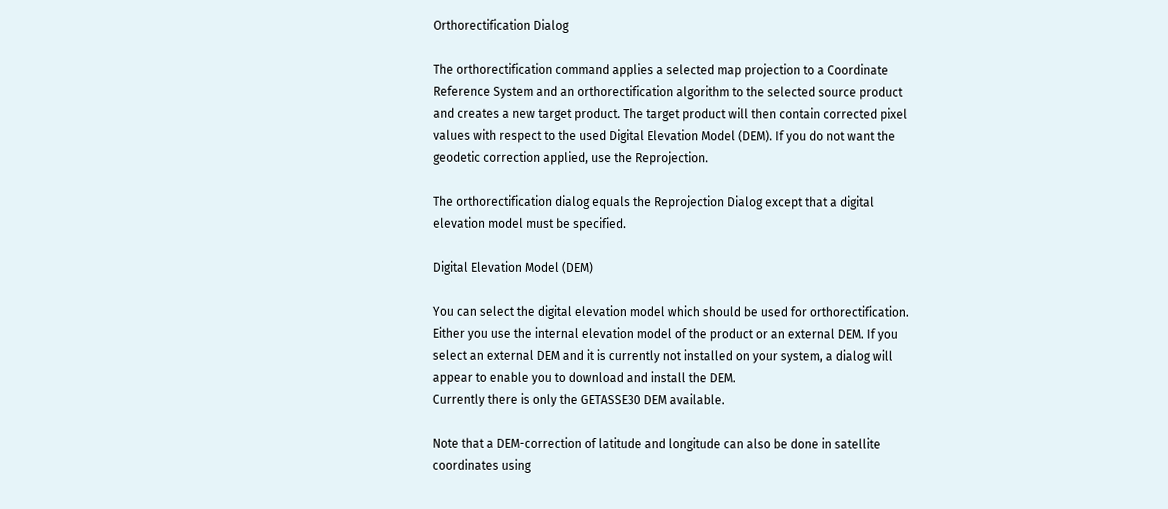Orthorectification Dialog

The orthorectification command applies a selected map projection to a Coordinate Reference System and an orthorectification algorithm to the selected source product and creates a new target product. The target product will then contain corrected pixel values with respect to the used Digital Elevation Model (DEM). If you do not want the geodetic correction applied, use the Reprojection.

The orthorectification dialog equals the Reprojection Dialog except that a digital elevation model must be specified.

Digital Elevation Model (DEM)

You can select the digital elevation model which should be used for orthorectification. Either you use the internal elevation model of the product or an external DEM. If you select an external DEM and it is currently not installed on your system, a dialog will appear to enable you to download and install the DEM.
Currently there is only the GETASSE30 DEM available.

Note that a DEM-correction of latitude and longitude can also be done in satellite coordinates using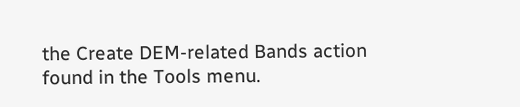the Create DEM-related Bands action found in the Tools menu.